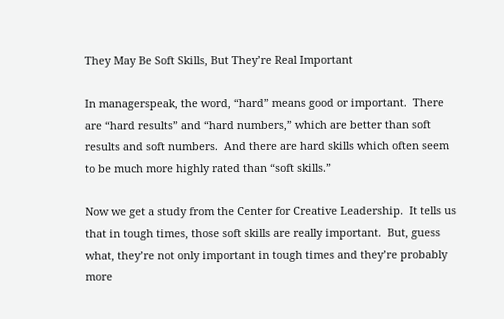They May Be Soft Skills, But They’re Real Important

In managerspeak, the word, “hard” means good or important.  There are “hard results” and “hard numbers,” which are better than soft results and soft numbers.  And there are hard skills which often seem to be much more highly rated than “soft skills.”

Now we get a study from the Center for Creative Leadership.  It tells us that in tough times, those soft skills are really important.  But, guess what, they’re not only important in tough times and they’re probably more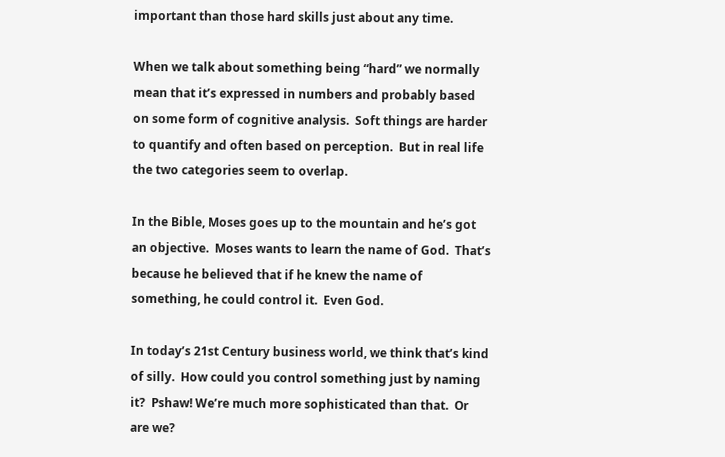important than those hard skills just about any time.

When we talk about something being “hard” we normally mean that it’s expressed in numbers and probably based on some form of cognitive analysis.  Soft things are harder to quantify and often based on perception.  But in real life the two categories seem to overlap.

In the Bible, Moses goes up to the mountain and he’s got an objective.  Moses wants to learn the name of God.  That’s because he believed that if he knew the name of something, he could control it.  Even God.

In today’s 21st Century business world, we think that’s kind of silly.  How could you control something just by naming it?  Pshaw! We’re much more sophisticated than that.  Or are we?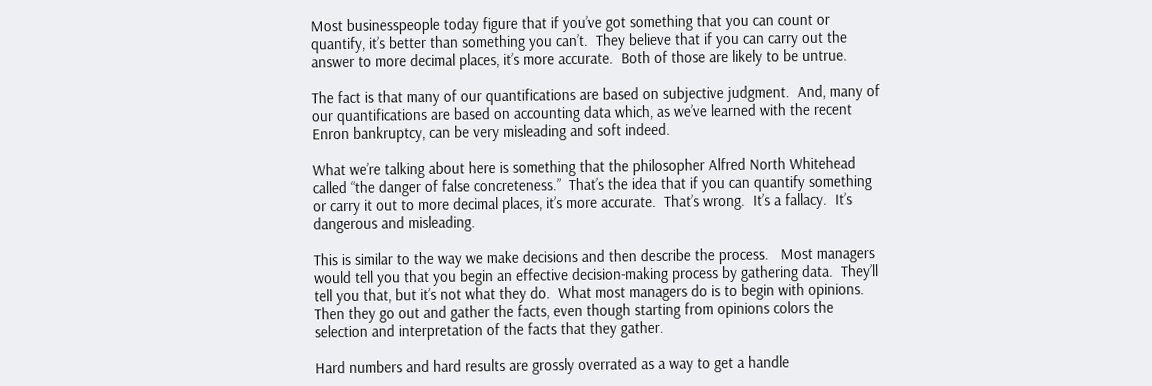Most businesspeople today figure that if you’ve got something that you can count or quantify, it’s better than something you can’t.  They believe that if you can carry out the answer to more decimal places, it’s more accurate.  Both of those are likely to be untrue.

The fact is that many of our quantifications are based on subjective judgment.  And, many of our quantifications are based on accounting data which, as we’ve learned with the recent Enron bankruptcy, can be very misleading and soft indeed.

What we’re talking about here is something that the philosopher Alfred North Whitehead called “the danger of false concreteness.”  That’s the idea that if you can quantify something or carry it out to more decimal places, it’s more accurate.  That’s wrong.  It’s a fallacy.  It’s dangerous and misleading.

This is similar to the way we make decisions and then describe the process.   Most managers would tell you that you begin an effective decision-making process by gathering data.  They’ll tell you that, but it’s not what they do.  What most managers do is to begin with opinions.  Then they go out and gather the facts, even though starting from opinions colors the selection and interpretation of the facts that they gather.

Hard numbers and hard results are grossly overrated as a way to get a handle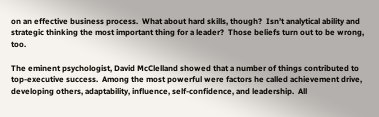on an effective business process.  What about hard skills, though?  Isn’t analytical ability and strategic thinking the most important thing for a leader?  Those beliefs turn out to be wrong, too.

The eminent psychologist, David McClelland showed that a number of things contributed to top-executive success.  Among the most powerful were factors he called achievement drive, developing others, adaptability, influence, self-confidence, and leadership.  All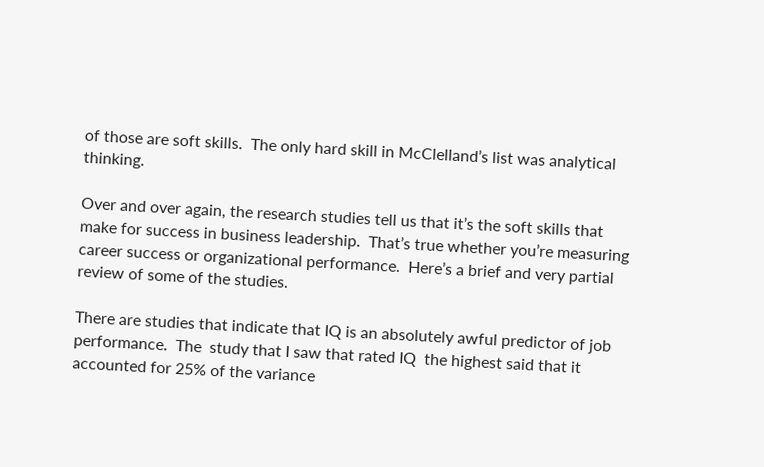of those are soft skills.  The only hard skill in McClelland’s list was analytical thinking.

Over and over again, the research studies tell us that it’s the soft skills that make for success in business leadership.  That’s true whether you’re measuring career success or organizational performance.  Here’s a brief and very partial review of some of the studies.

There are studies that indicate that IQ is an absolutely awful predictor of job performance.  The  study that I saw that rated IQ  the highest said that it accounted for 25% of the variance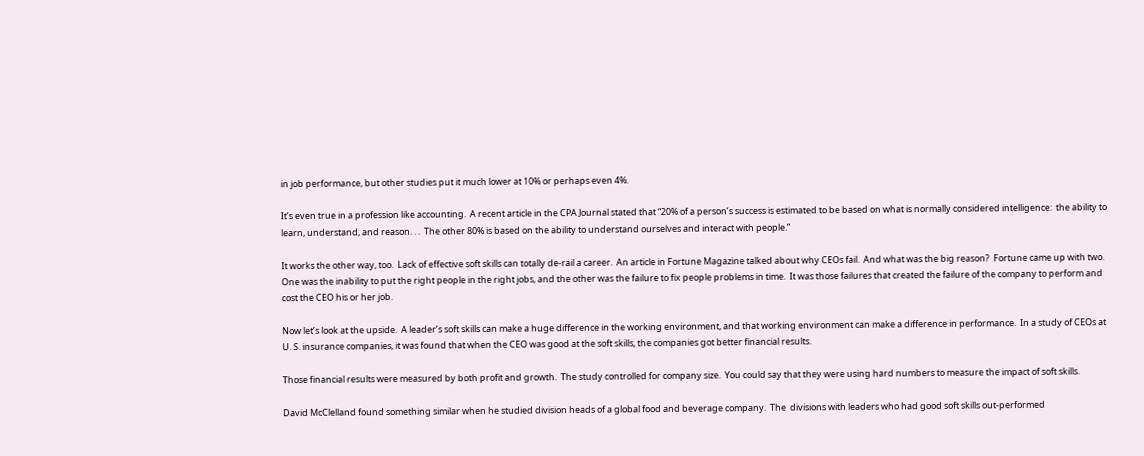in job performance, but other studies put it much lower at 10% or perhaps even 4%.

It’s even true in a profession like accounting.  A recent article in the CPA Journal stated that “20% of a person’s success is estimated to be based on what is normally considered intelligence:  the ability to learn, understand, and reason. . .  The other 80% is based on the ability to understand ourselves and interact with people.”

It works the other way, too.  Lack of effective soft skills can totally de-rail a career.  An article in Fortune Magazine talked about why CEOs fail.  And what was the big reason?  Fortune came up with two.  One was the inability to put the right people in the right jobs, and the other was the failure to fix people problems in time.  It was those failures that created the failure of the company to perform and cost the CEO his or her job.

Now let’s look at the upside.  A leader’s soft skills can make a huge difference in the working environment, and that working environment can make a difference in performance.  In a study of CEOs at U. S. insurance companies, it was found that when the CEO was good at the soft skills, the companies got better financial results.

Those financial results were measured by both profit and growth.  The study controlled for company size.  You could say that they were using hard numbers to measure the impact of soft skills.

David McClelland found something similar when he studied division heads of a global food and beverage company.  The  divisions with leaders who had good soft skills out-performed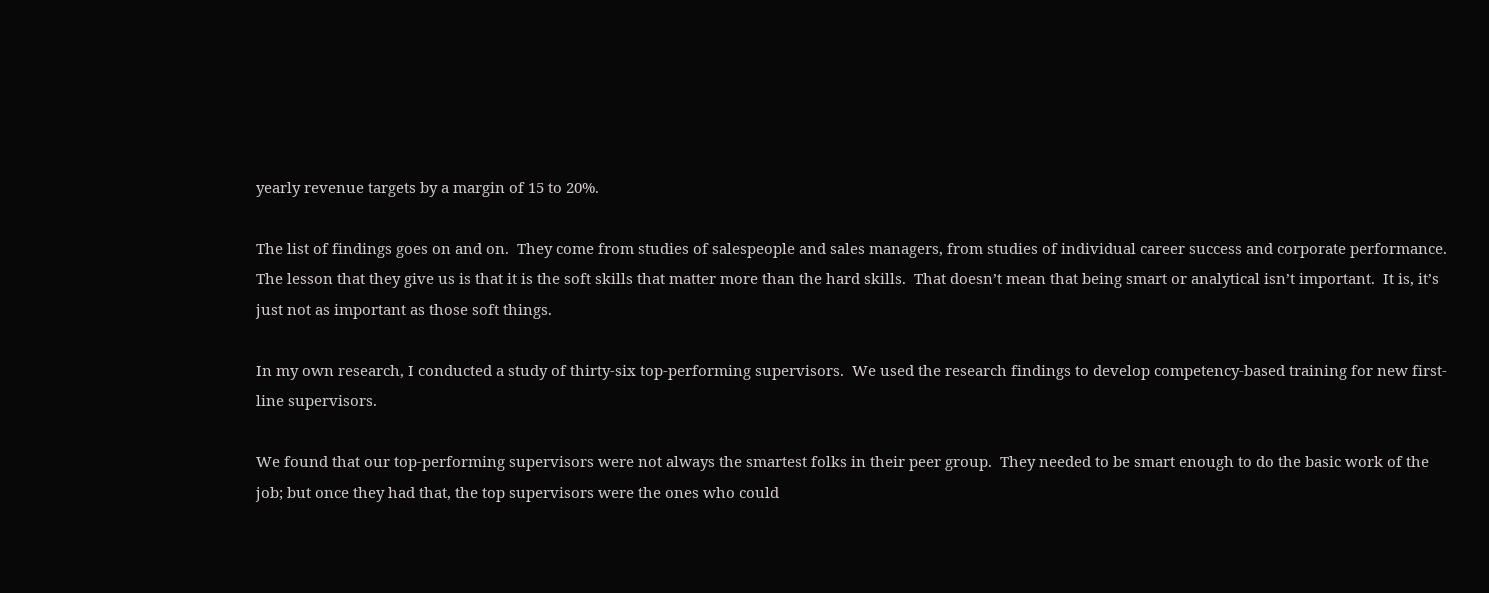yearly revenue targets by a margin of 15 to 20%.

The list of findings goes on and on.  They come from studies of salespeople and sales managers, from studies of individual career success and corporate performance.  The lesson that they give us is that it is the soft skills that matter more than the hard skills.  That doesn’t mean that being smart or analytical isn’t important.  It is, it’s just not as important as those soft things.

In my own research, I conducted a study of thirty-six top-performing supervisors.  We used the research findings to develop competency-based training for new first-line supervisors.

We found that our top-performing supervisors were not always the smartest folks in their peer group.  They needed to be smart enough to do the basic work of the job; but once they had that, the top supervisors were the ones who could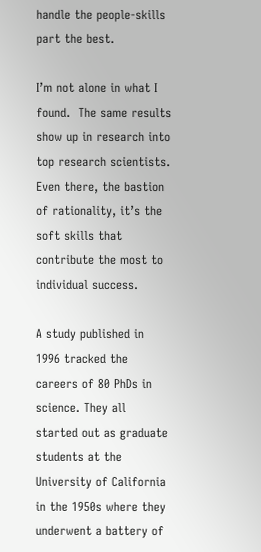handle the people-skills part the best.

I’m not alone in what I found.  The same results show up in research into top research scientists.  Even there, the bastion of rationality, it’s the soft skills that contribute the most to individual success.

A study published in 1996 tracked the careers of 80 PhDs in science. They all started out as graduate students at the University of California in the 1950s where they underwent a battery of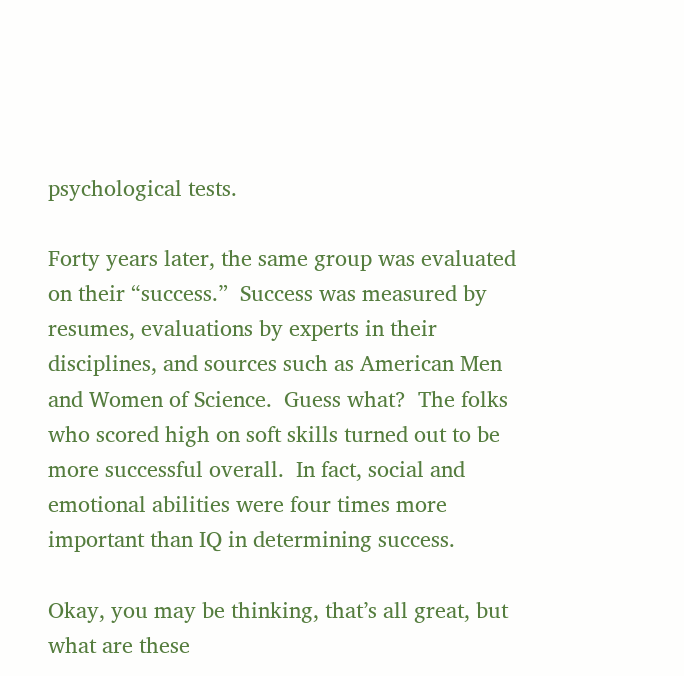psychological tests.

Forty years later, the same group was evaluated on their “success.”  Success was measured by resumes, evaluations by experts in their disciplines, and sources such as American Men and Women of Science.  Guess what?  The folks who scored high on soft skills turned out to be more successful overall.  In fact, social and emotional abilities were four times more important than IQ in determining success.

Okay, you may be thinking, that’s all great, but what are these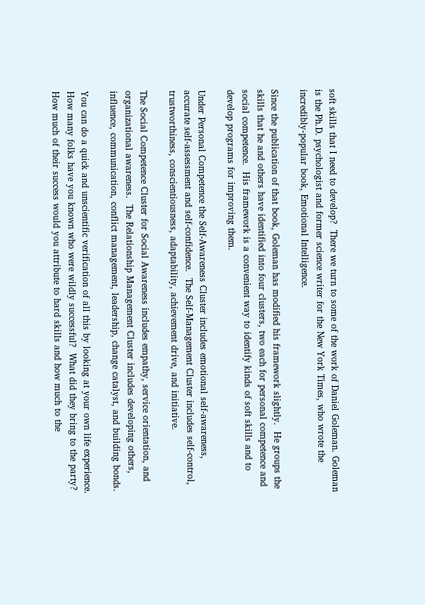soft skills that I need to develop?  There we turn to some of the work of Daniel Goleman. Goleman is the Ph.D. psychologist and former science writer for the New York Times, who wrote the incredibly-popular book, Emotional Intelligence.

Since the publication of that book, Goleman has modified his framework slightly.  He groups the skills that he and others have identified into four clusters, two each for personal competence and social competence.  His framework is a convenient way to identify kinds of soft skills and to develop programs for improving them.

Under Personal Competence the Self-Awareness Cluster includes emotional self-awareness, accurate self-assessment and self-confidence.  The Self-Management Cluster includes self-control, trustworthiness, conscientiousness, adaptability, achievement drive, and initiative.

The Social Competence Cluster for Social Awareness includes empathy, service orientation, and organizational awareness.  The Relationship Management Cluster includes developing others, influence, communication, conflict management, leadership, change catalyst, and building bonds.

You can do a quick and unscientific verification of all this by looking at your own life experience.  How many folks have you known who were wildly successful?  What did they bring to the party?  How much of their success would you attribute to hard skills and how much to the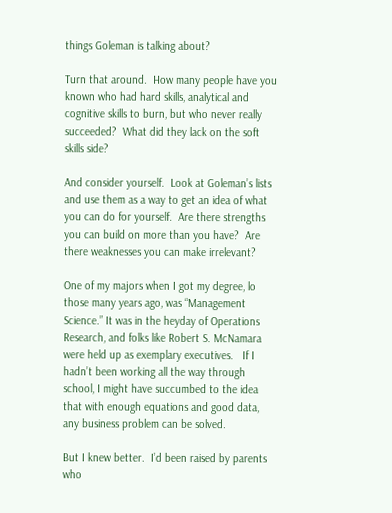things Goleman is talking about?

Turn that around.  How many people have you known who had hard skills, analytical and cognitive skills to burn, but who never really succeeded?  What did they lack on the soft skills side?

And consider yourself.  Look at Goleman’s lists and use them as a way to get an idea of what you can do for yourself.  Are there strengths you can build on more than you have?  Are there weaknesses you can make irrelevant?

One of my majors when I got my degree, lo those many years ago, was “Management Science.” It was in the heyday of Operations Research, and folks like Robert S. McNamara were held up as exemplary executives.   If I hadn’t been working all the way through school, I might have succumbed to the idea that with enough equations and good data, any business problem can be solved.

But I knew better.  I’d been raised by parents who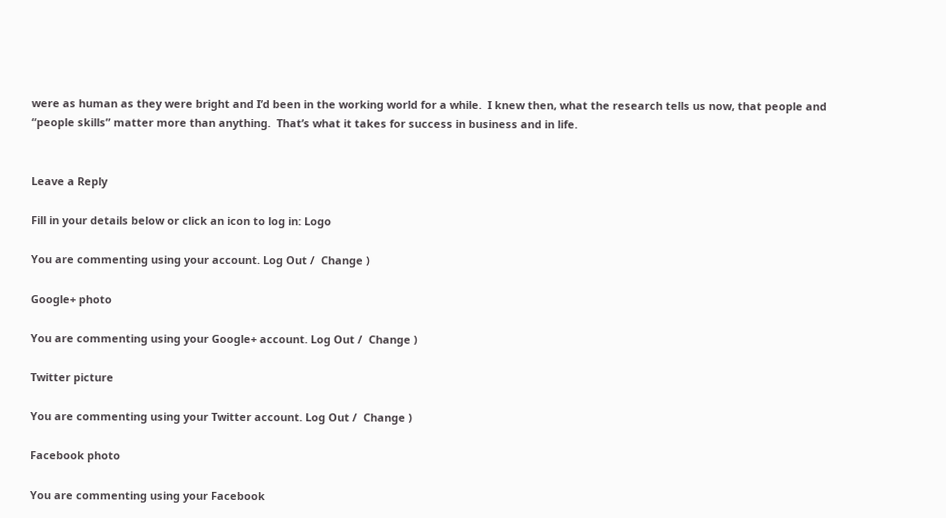were as human as they were bright and I’d been in the working world for a while.  I knew then, what the research tells us now, that people and “people skills” matter more than anything.  That’s what it takes for success in business and in life.


Leave a Reply

Fill in your details below or click an icon to log in: Logo

You are commenting using your account. Log Out /  Change )

Google+ photo

You are commenting using your Google+ account. Log Out /  Change )

Twitter picture

You are commenting using your Twitter account. Log Out /  Change )

Facebook photo

You are commenting using your Facebook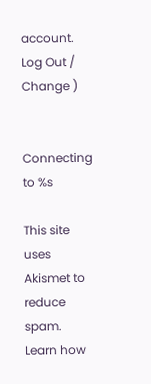account. Log Out /  Change )


Connecting to %s

This site uses Akismet to reduce spam. Learn how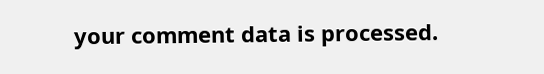your comment data is processed.